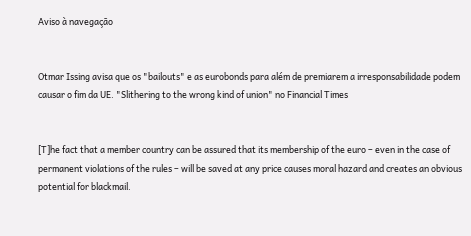Aviso à navegação


Otmar Issing avisa que os "bailouts" e as eurobonds para além de premiarem a irresponsabilidade podem causar o fim da UE. "Slithering to the wrong kind of union" no Financial Times


[T]he fact that a member country can be assured that its membership of the euro – even in the case of permanent violations of the rules – will be saved at any price causes moral hazard and creates an obvious potential for blackmail.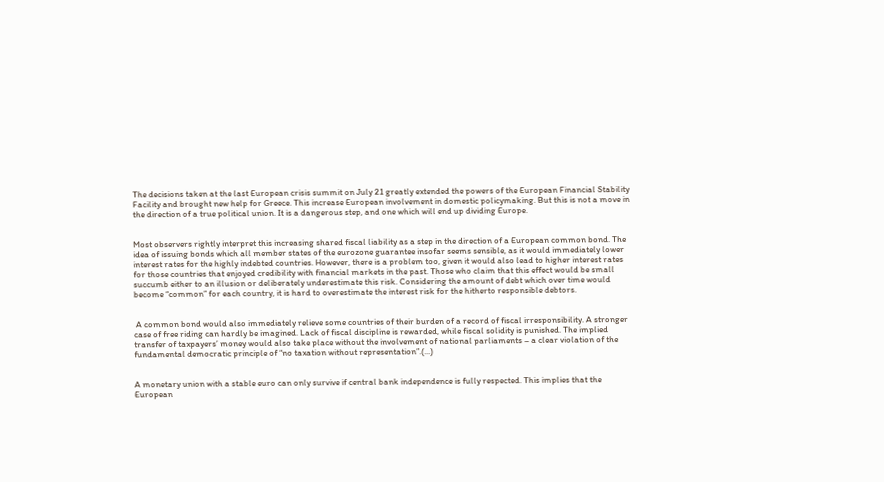The decisions taken at the last European crisis summit on July 21 greatly extended the powers of the European Financial Stability Facility and brought new help for Greece. This increase European involvement in domestic policymaking. But this is not a move in the direction of a true political union. It is a dangerous step, and one which will end up dividing Europe.


Most observers rightly interpret this increasing shared fiscal liability as a step in the direction of a European common bond. The idea of issuing bonds which all member states of the eurozone guarantee insofar seems sensible, as it would immediately lower interest rates for the highly indebted countries. However, there is a problem too, given it would also lead to higher interest rates for those countries that enjoyed credibility with financial markets in the past. Those who claim that this effect would be small succumb either to an illusion or deliberately underestimate this risk. Considering the amount of debt which over time would become “common” for each country, it is hard to overestimate the interest risk for the hitherto responsible debtors.


 A common bond would also immediately relieve some countries of their burden of a record of fiscal irresponsibility. A stronger case of free riding can hardly be imagined. Lack of fiscal discipline is rewarded, while fiscal solidity is punished. The implied transfer of taxpayers’ money would also take place without the involvement of national parliaments – a clear violation of the fundamental democratic principle of “no taxation without representation”.(...)


A monetary union with a stable euro can only survive if central bank independence is fully respected. This implies that the European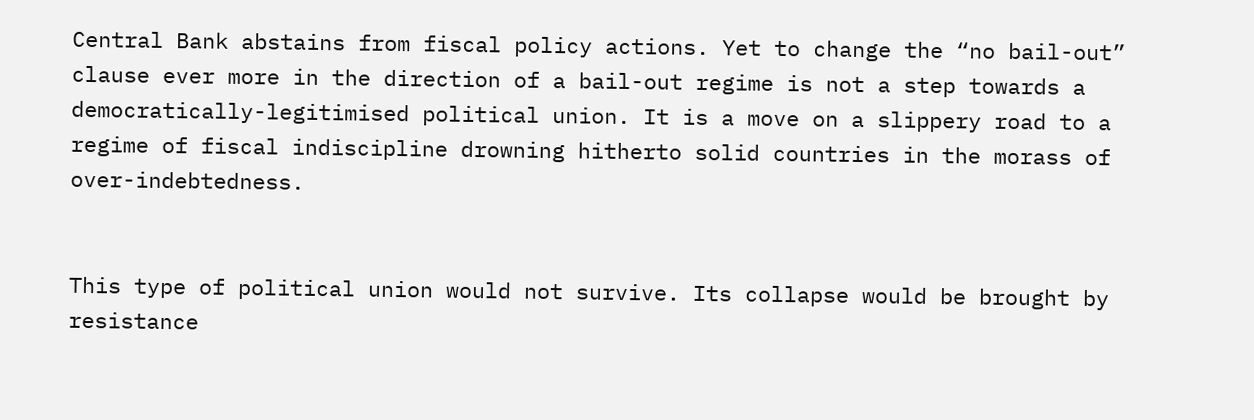Central Bank abstains from fiscal policy actions. Yet to change the “no bail-out” clause ever more in the direction of a bail-out regime is not a step towards a democratically-legitimised political union. It is a move on a slippery road to a regime of fiscal indiscipline drowning hitherto solid countries in the morass of over-indebtedness.


This type of political union would not survive. Its collapse would be brought by resistance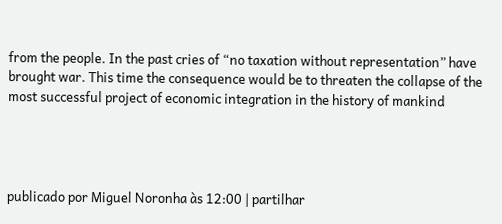from the people. In the past cries of “no taxation without representation” have brought war. This time the consequence would be to threaten the collapse of the most successful project of economic integration in the history of mankind




publicado por Miguel Noronha às 12:00 | partilhar